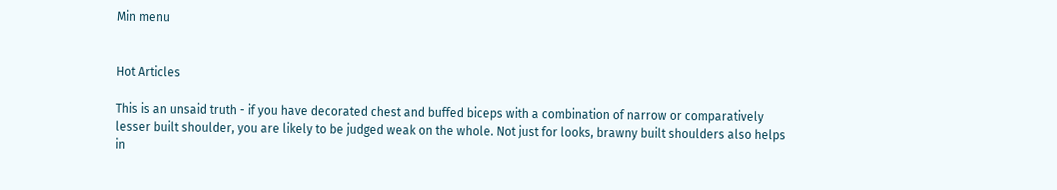Min menu


Hot Articles

This is an unsaid truth - if you have decorated chest and buffed biceps with a combination of narrow or comparatively lesser built shoulder, you are likely to be judged weak on the whole. Not just for looks, brawny built shoulders also helps in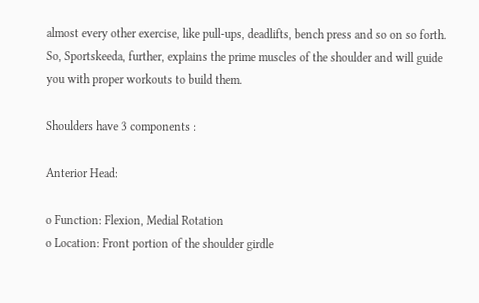almost every other exercise, like pull-ups, deadlifts, bench press and so on so forth. So, Sportskeeda, further, explains the prime muscles of the shoulder and will guide you with proper workouts to build them.

Shoulders have 3 components :

Anterior Head:

o Function: Flexion, Medial Rotation
o Location: Front portion of the shoulder girdle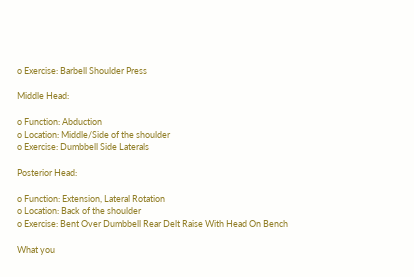o Exercise: Barbell Shoulder Press

Middle Head:

o Function: Abduction
o Location: Middle/Side of the shoulder
o Exercise: Dumbbell Side Laterals

Posterior Head:

o Function: Extension, Lateral Rotation
o Location: Back of the shoulder
o Exercise: Bent Over Dumbbell Rear Delt Raise With Head On Bench

What you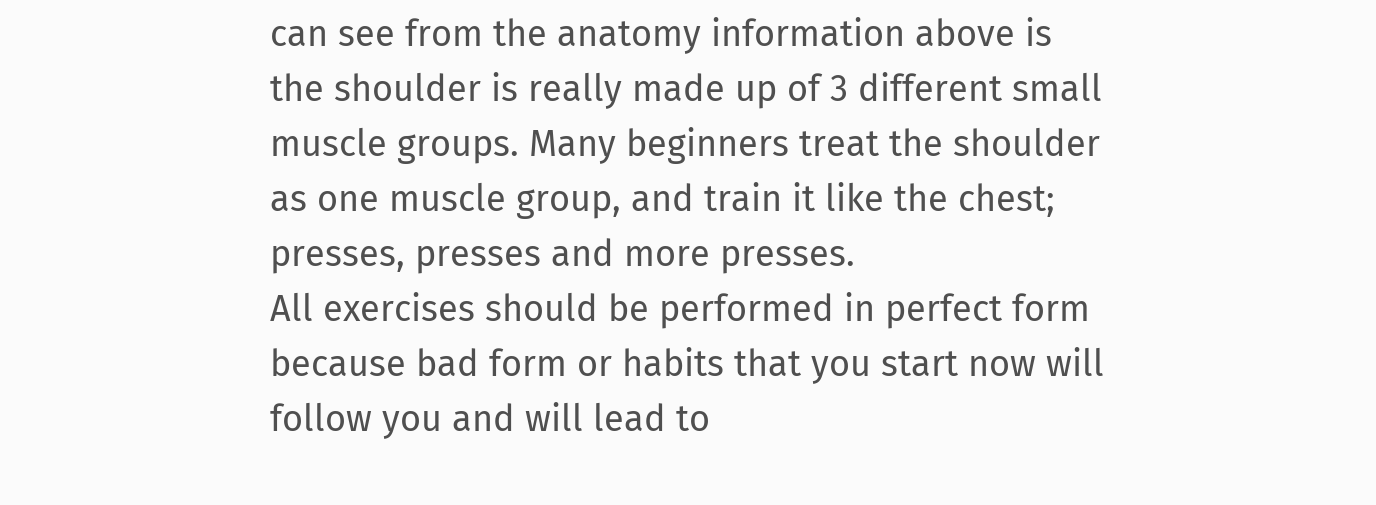can see from the anatomy information above is the shoulder is really made up of 3 different small muscle groups. Many beginners treat the shoulder as one muscle group, and train it like the chest; presses, presses and more presses.
All exercises should be performed in perfect form because bad form or habits that you start now will follow you and will lead to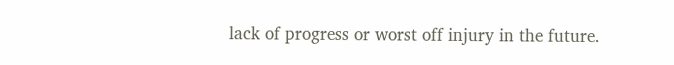lack of progress or worst off injury in the future.